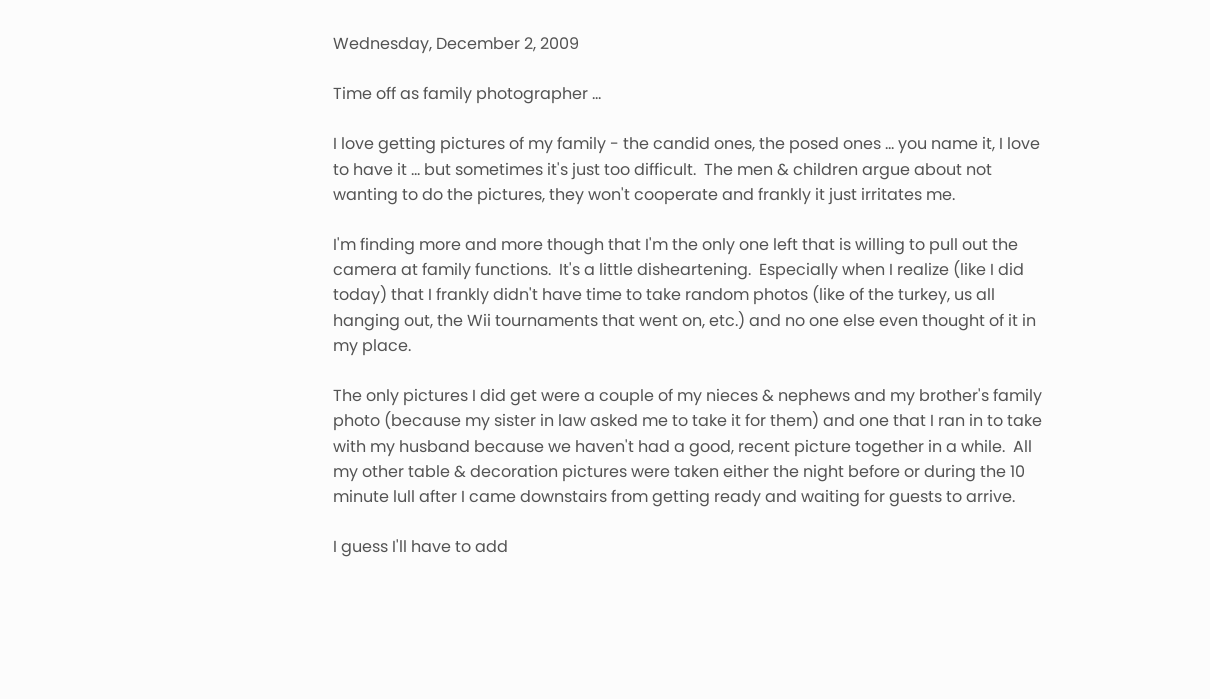Wednesday, December 2, 2009

Time off as family photographer ...

I love getting pictures of my family - the candid ones, the posed ones ... you name it, I love to have it ... but sometimes it's just too difficult.  The men & children argue about not wanting to do the pictures, they won't cooperate and frankly it just irritates me.

I'm finding more and more though that I'm the only one left that is willing to pull out the camera at family functions.  It's a little disheartening.  Especially when I realize (like I did today) that I frankly didn't have time to take random photos (like of the turkey, us all hanging out, the Wii tournaments that went on, etc.) and no one else even thought of it in my place.

The only pictures I did get were a couple of my nieces & nephews and my brother's family photo (because my sister in law asked me to take it for them) and one that I ran in to take with my husband because we haven't had a good, recent picture together in a while.  All my other table & decoration pictures were taken either the night before or during the 10 minute lull after I came downstairs from getting ready and waiting for guests to arrive.

I guess I'll have to add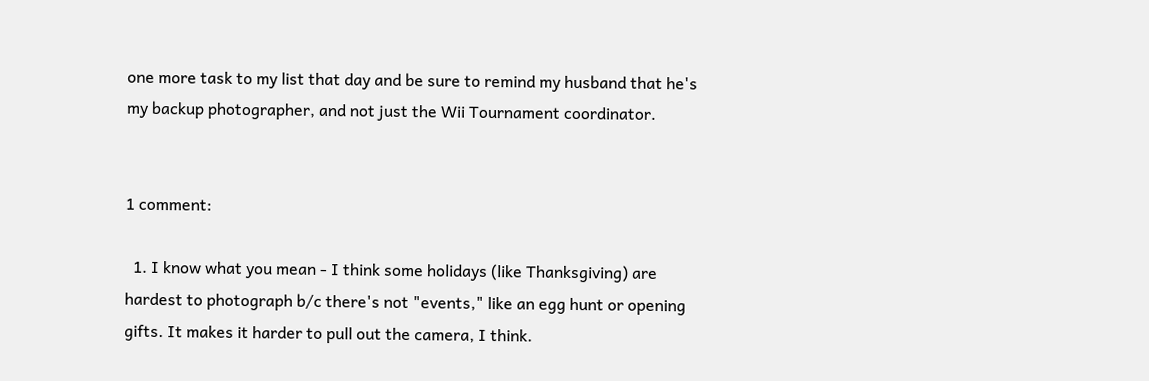one more task to my list that day and be sure to remind my husband that he's my backup photographer, and not just the Wii Tournament coordinator.


1 comment:

  1. I know what you mean - I think some holidays (like Thanksgiving) are hardest to photograph b/c there's not "events," like an egg hunt or opening gifts. It makes it harder to pull out the camera, I think.